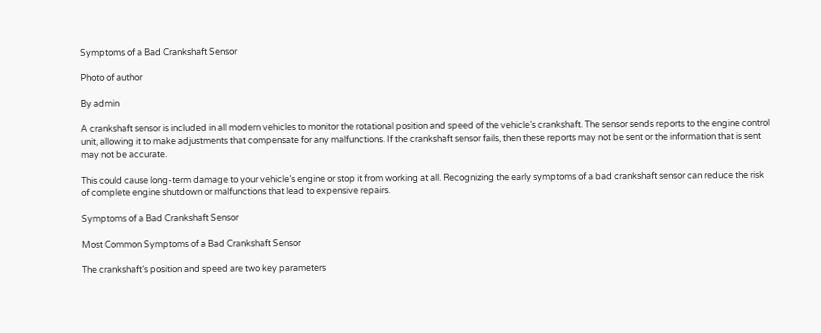Symptoms of a Bad Crankshaft Sensor

Photo of author

By admin

A crankshaft sensor is included in all modern vehicles to monitor the rotational position and speed of the vehicle’s crankshaft. The sensor sends reports to the engine control unit, allowing it to make adjustments that compensate for any malfunctions. If the crankshaft sensor fails, then these reports may not be sent or the information that is sent may not be accurate.

This could cause long-term damage to your vehicle’s engine or stop it from working at all. Recognizing the early symptoms of a bad crankshaft sensor can reduce the risk of complete engine shutdown or malfunctions that lead to expensive repairs.

Symptoms of a Bad Crankshaft Sensor

Most Common Symptoms of a Bad Crankshaft Sensor

The crankshaft’s position and speed are two key parameters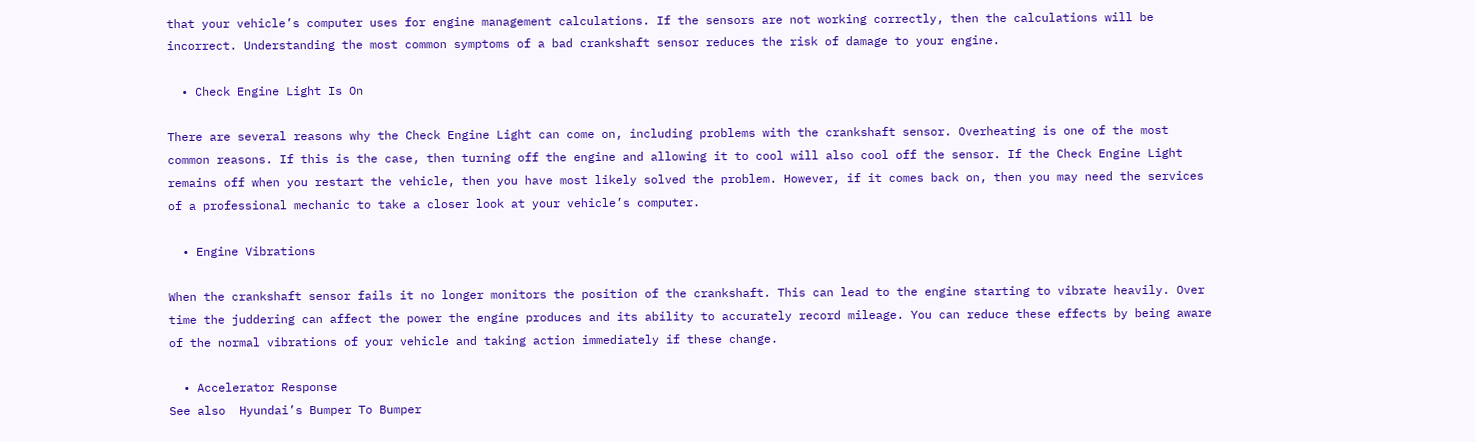that your vehicle’s computer uses for engine management calculations. If the sensors are not working correctly, then the calculations will be incorrect. Understanding the most common symptoms of a bad crankshaft sensor reduces the risk of damage to your engine.

  • Check Engine Light Is On

There are several reasons why the Check Engine Light can come on, including problems with the crankshaft sensor. Overheating is one of the most common reasons. If this is the case, then turning off the engine and allowing it to cool will also cool off the sensor. If the Check Engine Light remains off when you restart the vehicle, then you have most likely solved the problem. However, if it comes back on, then you may need the services of a professional mechanic to take a closer look at your vehicle’s computer.

  • Engine Vibrations

When the crankshaft sensor fails it no longer monitors the position of the crankshaft. This can lead to the engine starting to vibrate heavily. Over time the juddering can affect the power the engine produces and its ability to accurately record mileage. You can reduce these effects by being aware of the normal vibrations of your vehicle and taking action immediately if these change.

  • Accelerator Response
See also  Hyundai’s Bumper To Bumper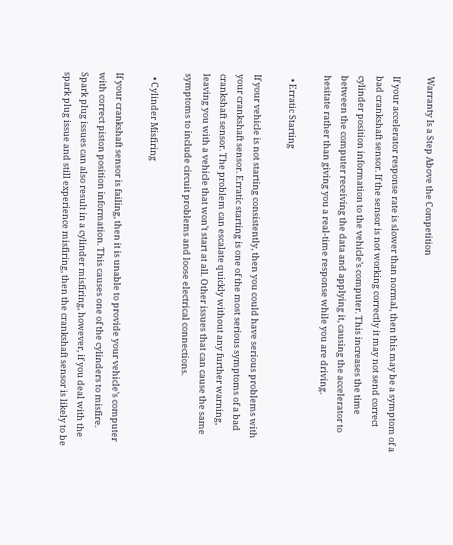Warranty Is a Step Above the Competition

If your accelerator response rate is slower than normal, then this may be a symptom of a bad crankshaft sensor. If the sensor is not working correctly it may not send correct cylinder position information to the vehicle’s computer. This increases the time between the computer receiving the data and applying it, causing the accelerator to hesitate rather than giving you a real-time response while you are driving.

  • Erratic Starting

If your vehicle is not starting consistently, then you could have serious problems with your crankshaft sensor. Erratic starting is one of the most serious symptoms of a bad crankshaft sensor. The problem can escalate quickly without any further warning, leaving you with a vehicle that won’t start at all. Other issues that can cause the same symptoms to include circuit problems and loose electrical connections.

  • Cylinder Misfiring

If your crankshaft sensor is failing, then it is unable to provide your vehicle’s computer with correct piston position information. This causes one of the cylinders to misfire. Spark plug issues can also result in a cylinder misfiring, however, if you deal with the spark plug issue and still experience misfiring, then the crankshaft sensor is likely to be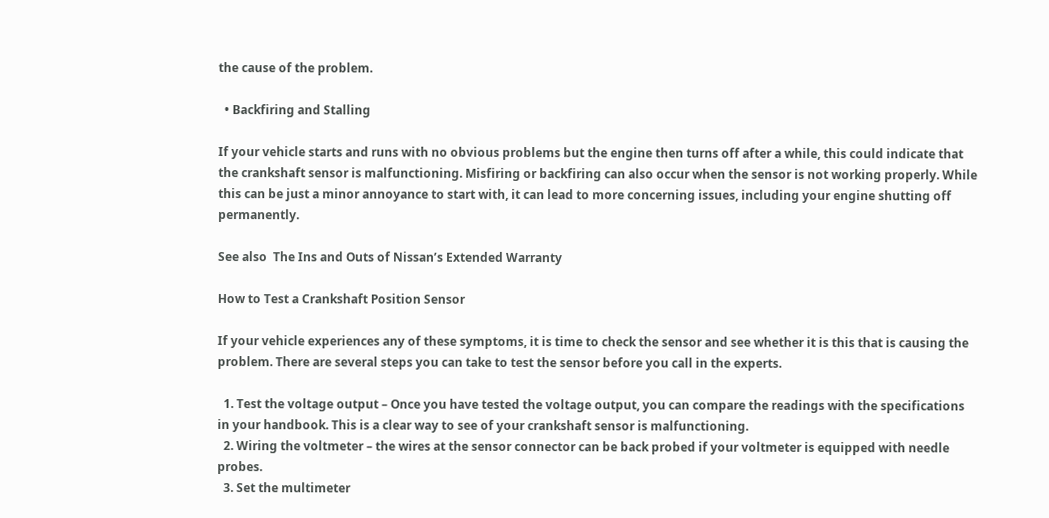the cause of the problem.

  • Backfiring and Stalling

If your vehicle starts and runs with no obvious problems but the engine then turns off after a while, this could indicate that the crankshaft sensor is malfunctioning. Misfiring or backfiring can also occur when the sensor is not working properly. While this can be just a minor annoyance to start with, it can lead to more concerning issues, including your engine shutting off permanently.

See also  The Ins and Outs of Nissan’s Extended Warranty

How to Test a Crankshaft Position Sensor

If your vehicle experiences any of these symptoms, it is time to check the sensor and see whether it is this that is causing the problem. There are several steps you can take to test the sensor before you call in the experts.

  1. Test the voltage output – Once you have tested the voltage output, you can compare the readings with the specifications in your handbook. This is a clear way to see of your crankshaft sensor is malfunctioning.
  2. Wiring the voltmeter – the wires at the sensor connector can be back probed if your voltmeter is equipped with needle probes.
  3. Set the multimeter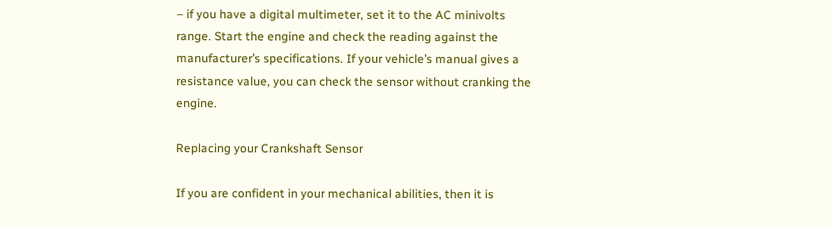– if you have a digital multimeter, set it to the AC minivolts range. Start the engine and check the reading against the manufacturer’s specifications. If your vehicle’s manual gives a resistance value, you can check the sensor without cranking the engine.

Replacing your Crankshaft Sensor

If you are confident in your mechanical abilities, then it is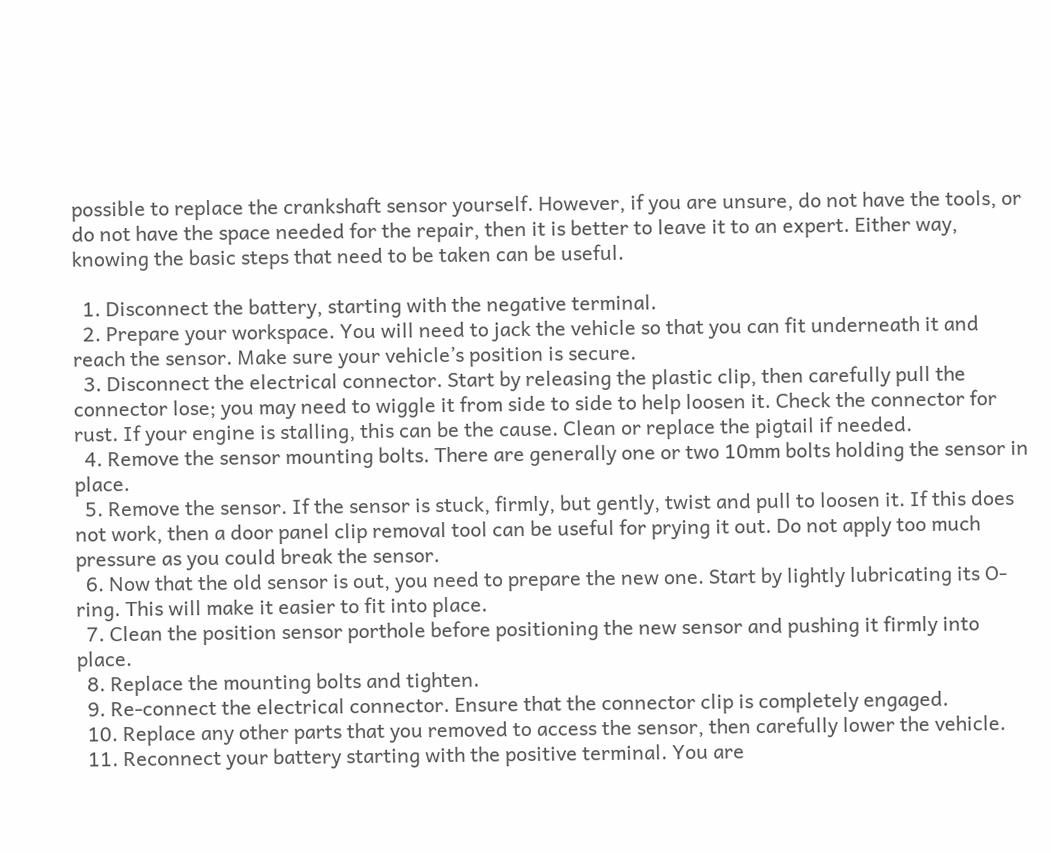possible to replace the crankshaft sensor yourself. However, if you are unsure, do not have the tools, or do not have the space needed for the repair, then it is better to leave it to an expert. Either way, knowing the basic steps that need to be taken can be useful.

  1. Disconnect the battery, starting with the negative terminal.
  2. Prepare your workspace. You will need to jack the vehicle so that you can fit underneath it and reach the sensor. Make sure your vehicle’s position is secure.
  3. Disconnect the electrical connector. Start by releasing the plastic clip, then carefully pull the connector lose; you may need to wiggle it from side to side to help loosen it. Check the connector for rust. If your engine is stalling, this can be the cause. Clean or replace the pigtail if needed.
  4. Remove the sensor mounting bolts. There are generally one or two 10mm bolts holding the sensor in place.
  5. Remove the sensor. If the sensor is stuck, firmly, but gently, twist and pull to loosen it. If this does not work, then a door panel clip removal tool can be useful for prying it out. Do not apply too much pressure as you could break the sensor.
  6. Now that the old sensor is out, you need to prepare the new one. Start by lightly lubricating its O-ring. This will make it easier to fit into place.
  7. Clean the position sensor porthole before positioning the new sensor and pushing it firmly into place.
  8. Replace the mounting bolts and tighten.
  9. Re-connect the electrical connector. Ensure that the connector clip is completely engaged.
  10. Replace any other parts that you removed to access the sensor, then carefully lower the vehicle.
  11. Reconnect your battery starting with the positive terminal. You are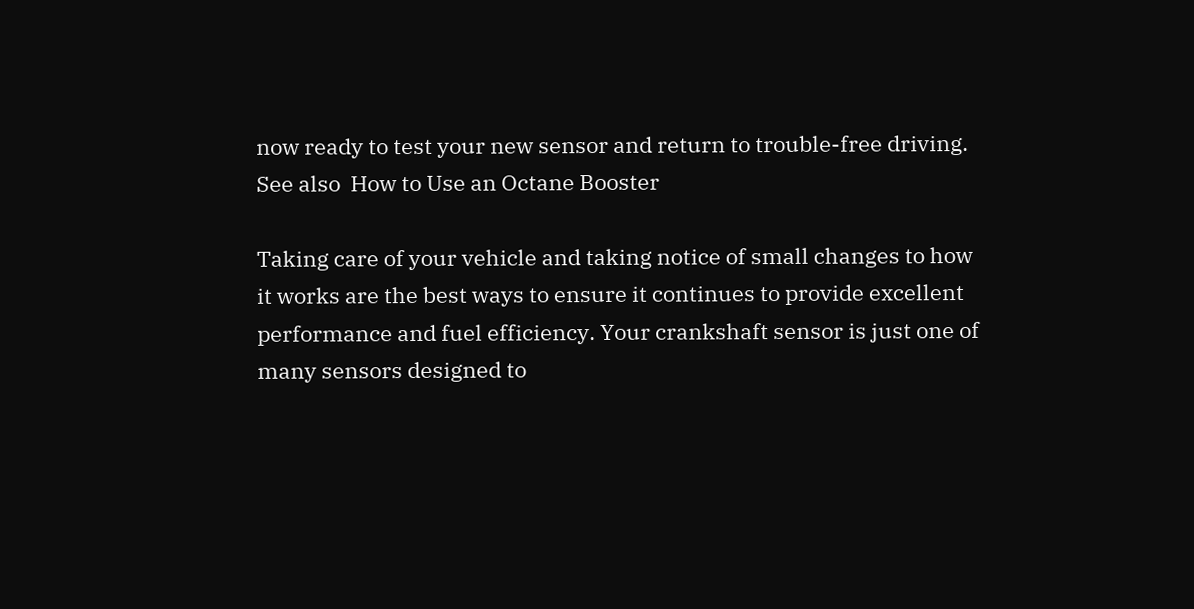now ready to test your new sensor and return to trouble-free driving.
See also  How to Use an Octane Booster

Taking care of your vehicle and taking notice of small changes to how it works are the best ways to ensure it continues to provide excellent performance and fuel efficiency. Your crankshaft sensor is just one of many sensors designed to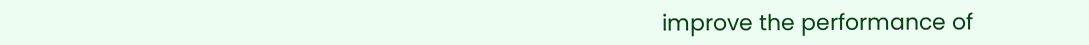improve the performance of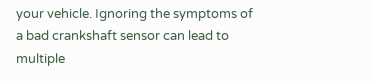your vehicle. Ignoring the symptoms of a bad crankshaft sensor can lead to multiple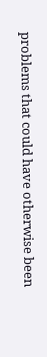problems that could have otherwise been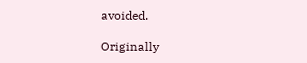avoided.

Originally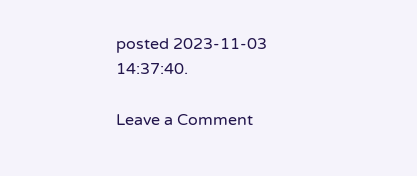posted 2023-11-03 14:37:40.

Leave a Comment